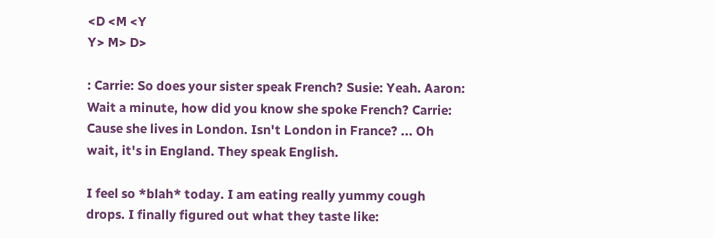<D <M <Y
Y> M> D>

: Carrie: So does your sister speak French? Susie: Yeah. Aaron: Wait a minute, how did you know she spoke French? Carrie: Cause she lives in London. Isn't London in France? ... Oh wait, it's in England. They speak English.

I feel so *blah* today. I am eating really yummy cough drops. I finally figured out what they taste like: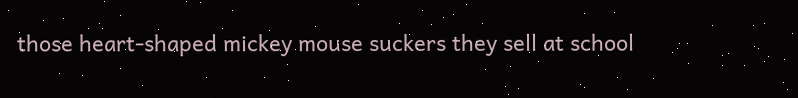those heart-shaped mickey mouse suckers they sell at school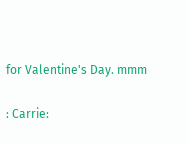for Valentine's Day. mmm

: Carrie: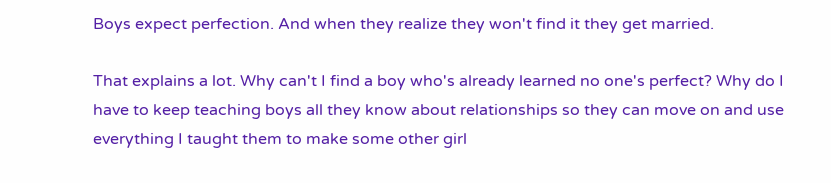Boys expect perfection. And when they realize they won't find it they get married.

That explains a lot. Why can't I find a boy who's already learned no one's perfect? Why do I have to keep teaching boys all they know about relationships so they can move on and use everything I taught them to make some other girl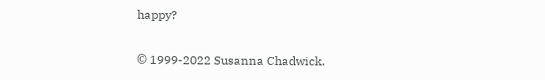happy?


© 1999-2022 Susanna Chadwick.